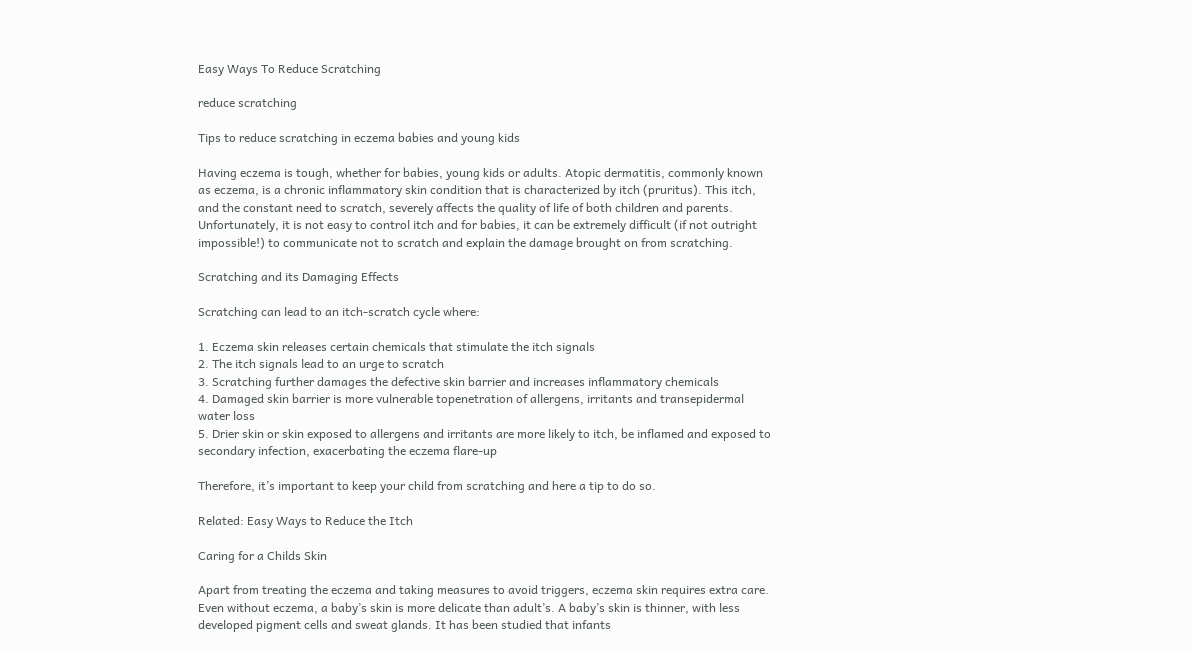Easy Ways To Reduce Scratching

reduce scratching

Tips to reduce scratching in eczema babies and young kids

Having eczema is tough, whether for babies, young kids or adults. Atopic dermatitis, commonly known as eczema, is a chronic inflammatory skin condition that is characterized by itch (pruritus). This itch, and the constant need to scratch, severely affects the quality of life of both children and parents. Unfortunately, it is not easy to control itch and for babies, it can be extremely difficult (if not outright impossible!) to communicate not to scratch and explain the damage brought on from scratching.

Scratching and its Damaging Effects

Scratching can lead to an itch-scratch cycle where:

1. Eczema skin releases certain chemicals that stimulate the itch signals
2. The itch signals lead to an urge to scratch
3. Scratching further damages the defective skin barrier and increases inflammatory chemicals
4. Damaged skin barrier is more vulnerable topenetration of allergens, irritants and transepidermal water loss
5. Drier skin or skin exposed to allergens and irritants are more likely to itch, be inflamed and exposed to secondary infection, exacerbating the eczema flare-up

Therefore, it’s important to keep your child from scratching and here a tip to do so.

Related: Easy Ways to Reduce the Itch

Caring for a Childs Skin

Apart from treating the eczema and taking measures to avoid triggers, eczema skin requires extra care. Even without eczema, a baby’s skin is more delicate than adult’s. A baby’s skin is thinner, with less developed pigment cells and sweat glands. It has been studied that infants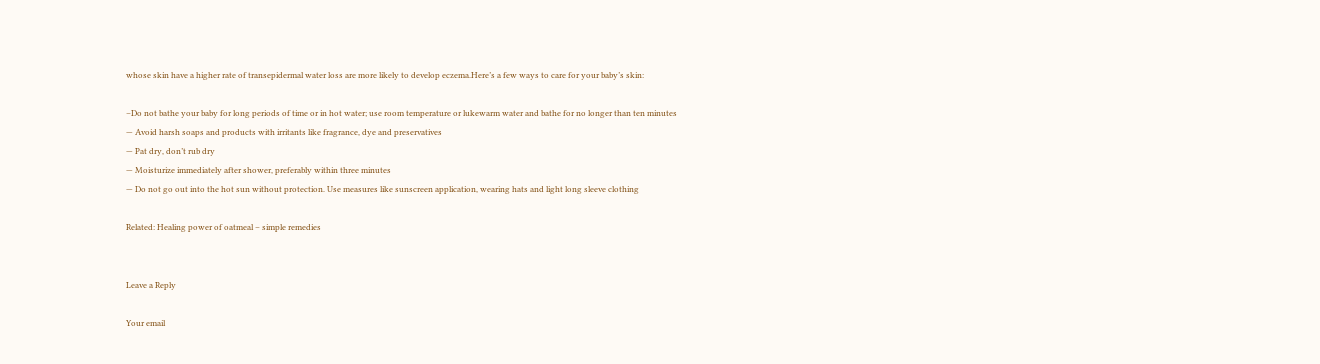whose skin have a higher rate of transepidermal water loss are more likely to develop eczema.Here’s a few ways to care for your baby’s skin:

–Do not bathe your baby for long periods of time or in hot water; use room temperature or lukewarm water and bathe for no longer than ten minutes
— Avoid harsh soaps and products with irritants like fragrance, dye and preservatives
— Pat dry, don’t rub dry
— Moisturize immediately after shower, preferably within three minutes
— Do not go out into the hot sun without protection. Use measures like sunscreen application, wearing hats and light long sleeve clothing

Related: Healing power of oatmeal – simple remedies


Leave a Reply

Your email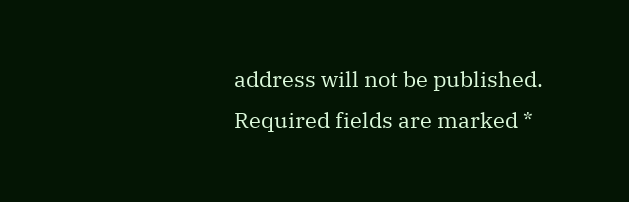address will not be published. Required fields are marked *